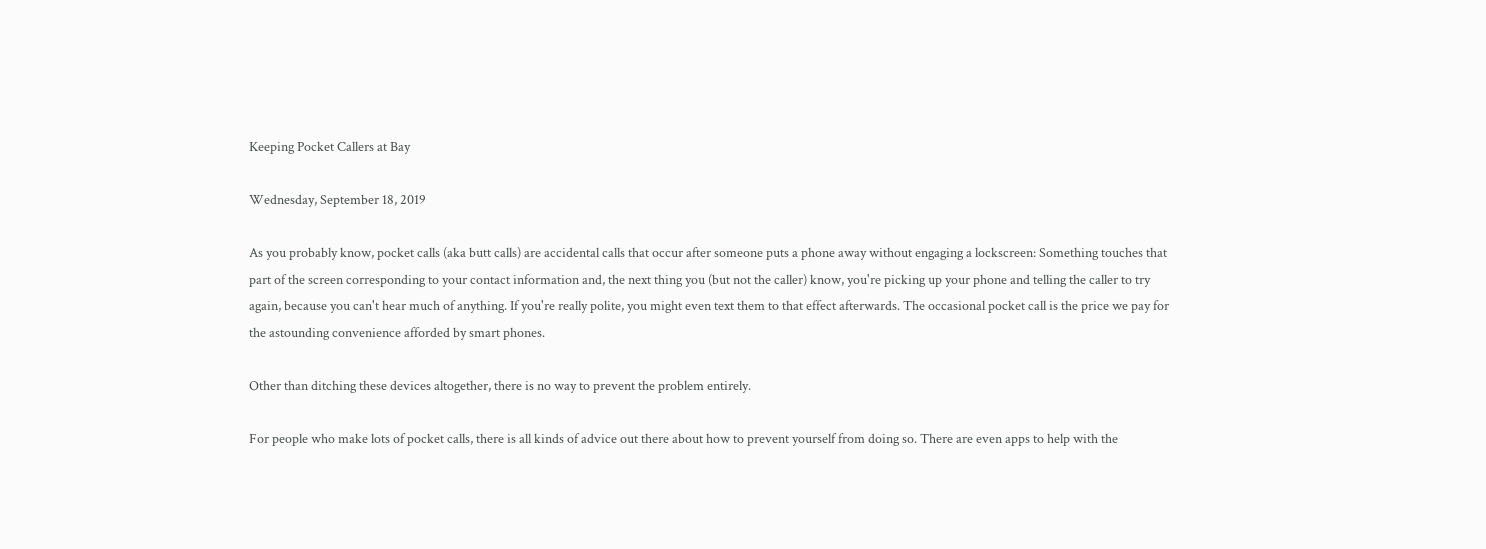Keeping Pocket Callers at Bay

Wednesday, September 18, 2019

As you probably know, pocket calls (aka butt calls) are accidental calls that occur after someone puts a phone away without engaging a lockscreen: Something touches that part of the screen corresponding to your contact information and, the next thing you (but not the caller) know, you're picking up your phone and telling the caller to try again, because you can't hear much of anything. If you're really polite, you might even text them to that effect afterwards. The occasional pocket call is the price we pay for the astounding convenience afforded by smart phones.

Other than ditching these devices altogether, there is no way to prevent the problem entirely.

For people who make lots of pocket calls, there is all kinds of advice out there about how to prevent yourself from doing so. There are even apps to help with the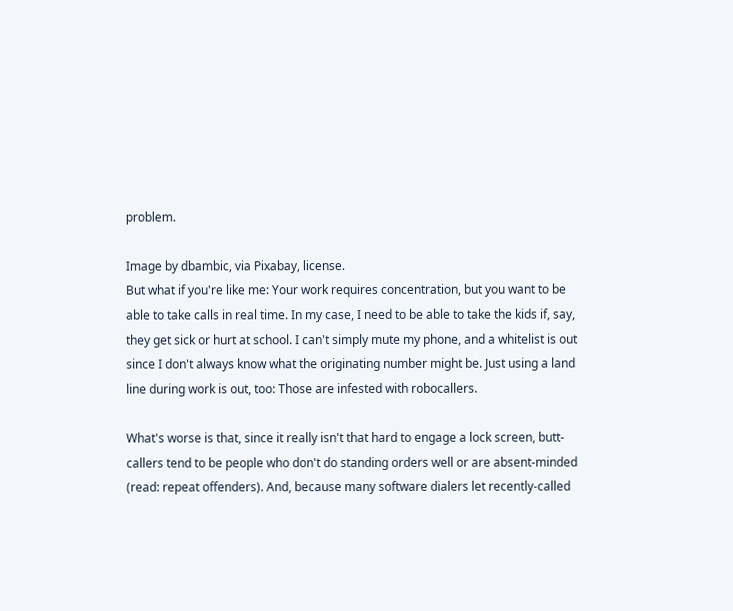problem.

Image by dbambic, via Pixabay, license.
But what if you're like me: Your work requires concentration, but you want to be able to take calls in real time. In my case, I need to be able to take the kids if, say, they get sick or hurt at school. I can't simply mute my phone, and a whitelist is out since I don't always know what the originating number might be. Just using a land line during work is out, too: Those are infested with robocallers.

What's worse is that, since it really isn't that hard to engage a lock screen, butt-callers tend to be people who don't do standing orders well or are absent-minded (read: repeat offenders). And, because many software dialers let recently-called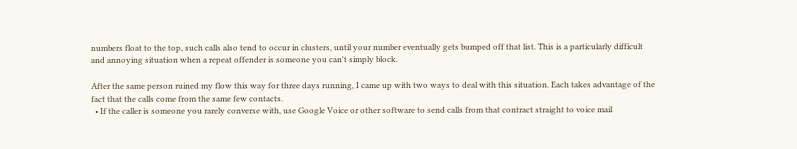numbers float to the top, such calls also tend to occur in clusters, until your number eventually gets bumped off that list. This is a particularly difficult and annoying situation when a repeat offender is someone you can't simply block.

After the same person ruined my flow this way for three days running, I came up with two ways to deal with this situation. Each takes advantage of the fact that the calls come from the same few contacts.
  • If the caller is someone you rarely converse with, use Google Voice or other software to send calls from that contract straight to voice mail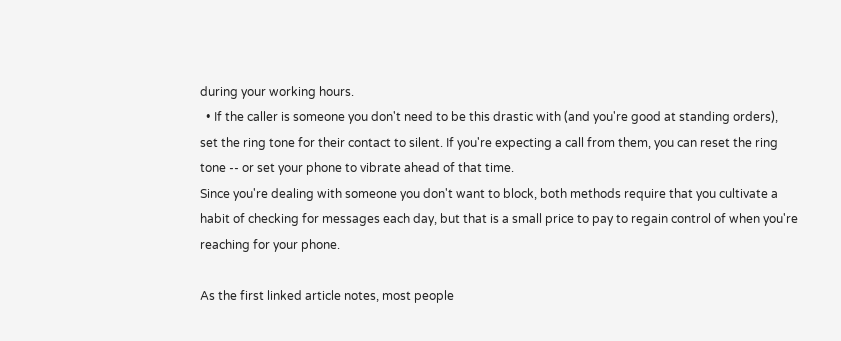during your working hours.
  • If the caller is someone you don't need to be this drastic with (and you're good at standing orders), set the ring tone for their contact to silent. If you're expecting a call from them, you can reset the ring tone -- or set your phone to vibrate ahead of that time.
Since you're dealing with someone you don't want to block, both methods require that you cultivate a habit of checking for messages each day, but that is a small price to pay to regain control of when you're reaching for your phone.

As the first linked article notes, most people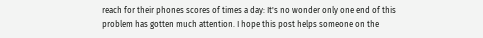reach for their phones scores of times a day: It's no wonder only one end of this problem has gotten much attention. I hope this post helps someone on the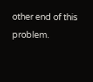other end of this problem.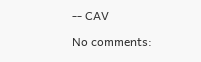-- CAV

No comments: